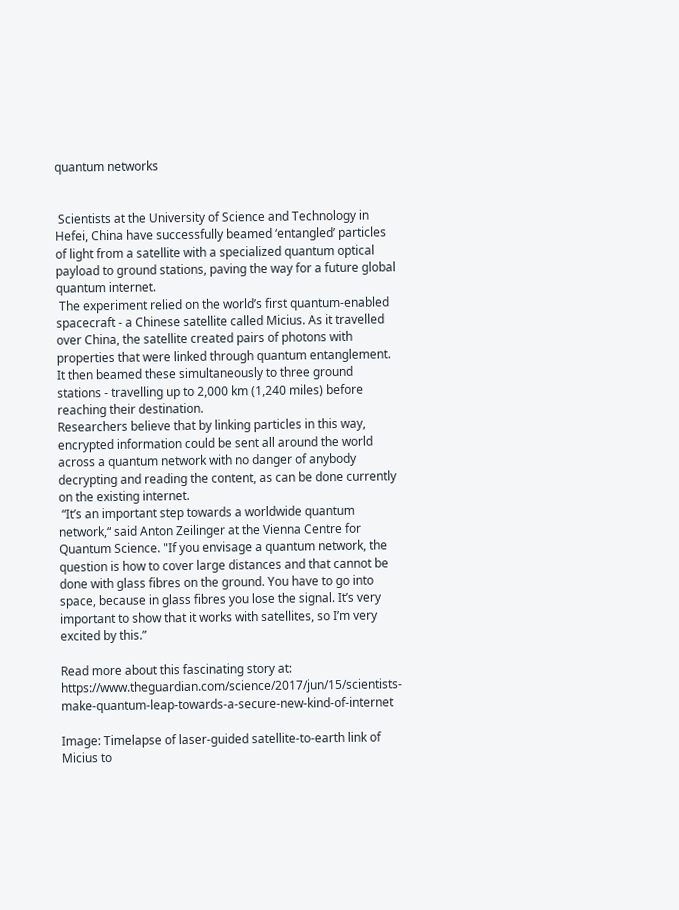quantum networks


 Scientists at the University of Science and Technology in Hefei, China have successfully beamed ‘entangled’ particles of light from a satellite with a specialized quantum optical payload to ground stations, paving the way for a future global quantum internet.
 The experiment relied on the world’s first quantum-enabled spacecraft - a Chinese satellite called Micius. As it travelled over China, the satellite created pairs of photons with properties that were linked through quantum entanglement. It then beamed these simultaneously to three ground stations - travelling up to 2,000 km (1,240 miles) before reaching their destination.
Researchers believe that by linking particles in this way, encrypted information could be sent all around the world across a quantum network with no danger of anybody decrypting and reading the content, as can be done currently on the existing internet.
 “It’s an important step towards a worldwide quantum network,“ said Anton Zeilinger at the Vienna Centre for Quantum Science. "If you envisage a quantum network, the question is how to cover large distances and that cannot be done with glass fibres on the ground. You have to go into space, because in glass fibres you lose the signal. It’s very important to show that it works with satellites, so I’m very excited by this.”

Read more about this fascinating story at: https://www.theguardian.com/science/2017/jun/15/scientists-make-quantum-leap-towards-a-secure-new-kind-of-internet

Image: Timelapse of laser-guided satellite-to-earth link of Micius to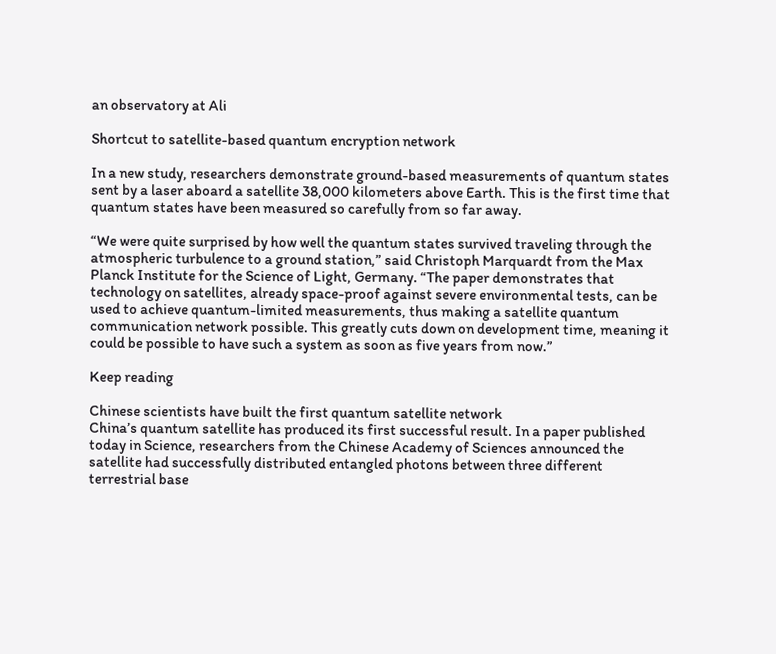an observatory at Ali

Shortcut to satellite-based quantum encryption network

In a new study, researchers demonstrate ground-based measurements of quantum states sent by a laser aboard a satellite 38,000 kilometers above Earth. This is the first time that quantum states have been measured so carefully from so far away.

“We were quite surprised by how well the quantum states survived traveling through the atmospheric turbulence to a ground station,” said Christoph Marquardt from the Max Planck Institute for the Science of Light, Germany. “The paper demonstrates that technology on satellites, already space-proof against severe environmental tests, can be used to achieve quantum-limited measurements, thus making a satellite quantum communication network possible. This greatly cuts down on development time, meaning it could be possible to have such a system as soon as five years from now.”

Keep reading

Chinese scientists have built the first quantum satellite network
China’s quantum satellite has produced its first successful result. In a paper published today in Science, researchers from the Chinese Academy of Sciences announced the satellite had successfully distributed entangled photons between three different terrestrial base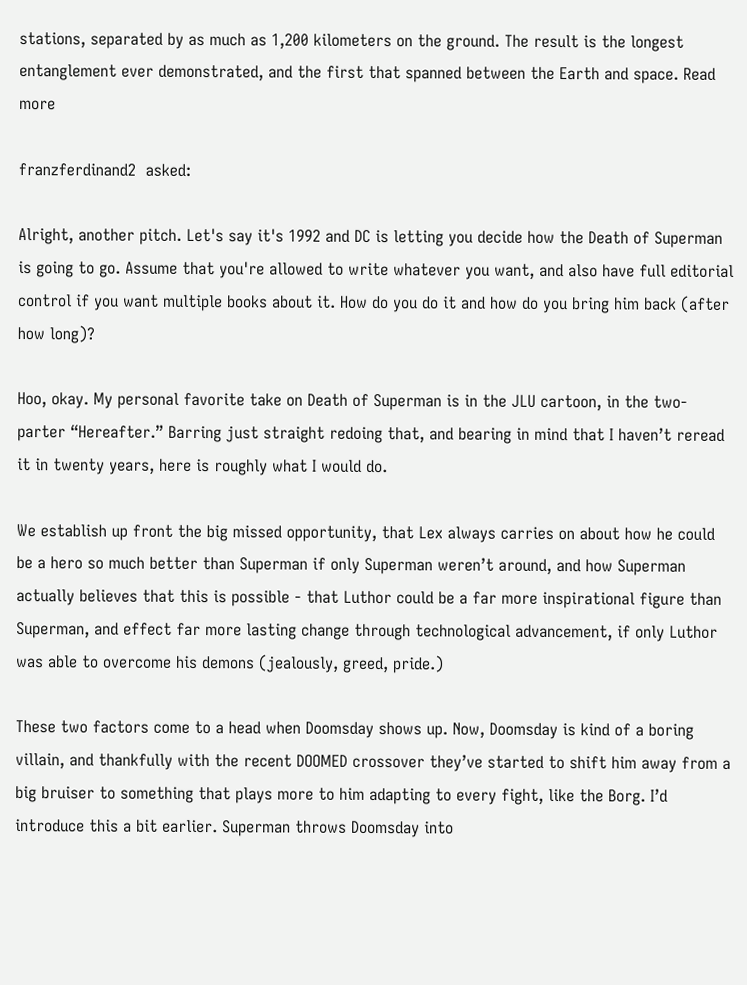stations, separated by as much as 1,200 kilometers on the ground. The result is the longest entanglement ever demonstrated, and the first that spanned between the Earth and space. Read more

franzferdinand2  asked:

Alright, another pitch. Let's say it's 1992 and DC is letting you decide how the Death of Superman is going to go. Assume that you're allowed to write whatever you want, and also have full editorial control if you want multiple books about it. How do you do it and how do you bring him back (after how long)?

Hoo, okay. My personal favorite take on Death of Superman is in the JLU cartoon, in the two-parter “Hereafter.” Barring just straight redoing that, and bearing in mind that I haven’t reread it in twenty years, here is roughly what I would do.

We establish up front the big missed opportunity, that Lex always carries on about how he could be a hero so much better than Superman if only Superman weren’t around, and how Superman actually believes that this is possible - that Luthor could be a far more inspirational figure than Superman, and effect far more lasting change through technological advancement, if only Luthor was able to overcome his demons (jealously, greed, pride.)

These two factors come to a head when Doomsday shows up. Now, Doomsday is kind of a boring villain, and thankfully with the recent DOOMED crossover they’ve started to shift him away from a big bruiser to something that plays more to him adapting to every fight, like the Borg. I’d introduce this a bit earlier. Superman throws Doomsday into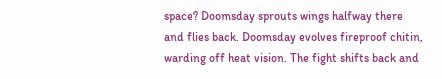space? Doomsday sprouts wings halfway there and flies back. Doomsday evolves fireproof chitin, warding off heat vision. The fight shifts back and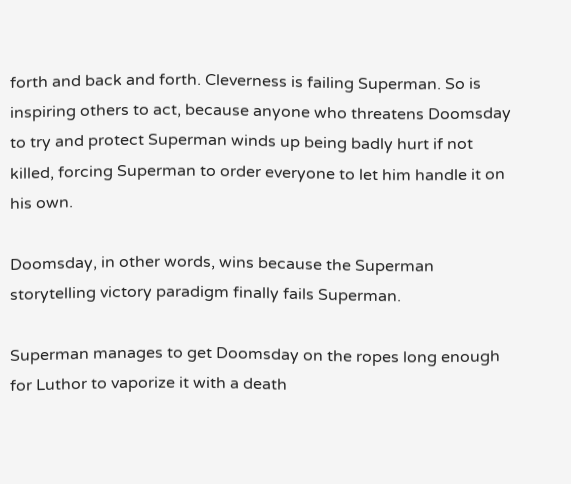forth and back and forth. Cleverness is failing Superman. So is inspiring others to act, because anyone who threatens Doomsday to try and protect Superman winds up being badly hurt if not killed, forcing Superman to order everyone to let him handle it on his own.

Doomsday, in other words, wins because the Superman storytelling victory paradigm finally fails Superman.

Superman manages to get Doomsday on the ropes long enough for Luthor to vaporize it with a death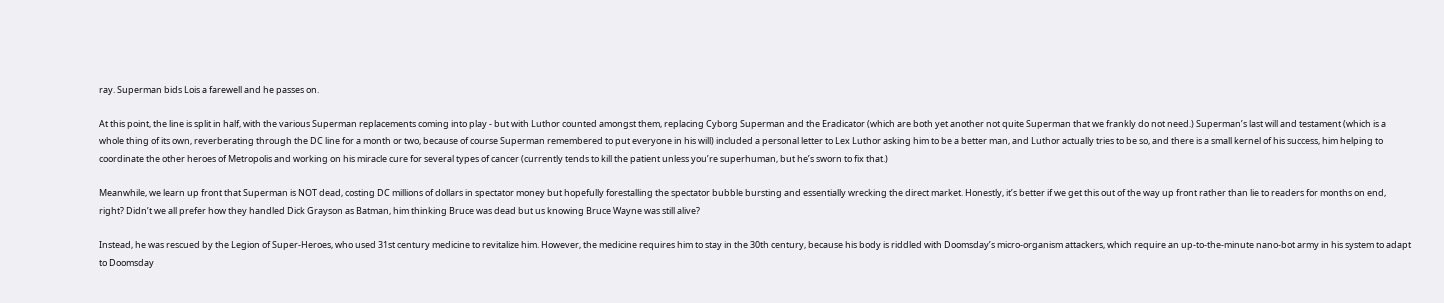ray. Superman bids Lois a farewell and he passes on.

At this point, the line is split in half, with the various Superman replacements coming into play - but with Luthor counted amongst them, replacing Cyborg Superman and the Eradicator (which are both yet another not quite Superman that we frankly do not need.) Superman’s last will and testament (which is a whole thing of its own, reverberating through the DC line for a month or two, because of course Superman remembered to put everyone in his will) included a personal letter to Lex Luthor asking him to be a better man, and Luthor actually tries to be so, and there is a small kernel of his success, him helping to coordinate the other heroes of Metropolis and working on his miracle cure for several types of cancer (currently tends to kill the patient unless you’re superhuman, but he’s sworn to fix that.)

Meanwhile, we learn up front that Superman is NOT dead, costing DC millions of dollars in spectator money but hopefully forestalling the spectator bubble bursting and essentially wrecking the direct market. Honestly, it’s better if we get this out of the way up front rather than lie to readers for months on end, right? Didn’t we all prefer how they handled Dick Grayson as Batman, him thinking Bruce was dead but us knowing Bruce Wayne was still alive?

Instead, he was rescued by the Legion of Super-Heroes, who used 31st century medicine to revitalize him. However, the medicine requires him to stay in the 30th century, because his body is riddled with Doomsday’s micro-organism attackers, which require an up-to-the-minute nano-bot army in his system to adapt to Doomsday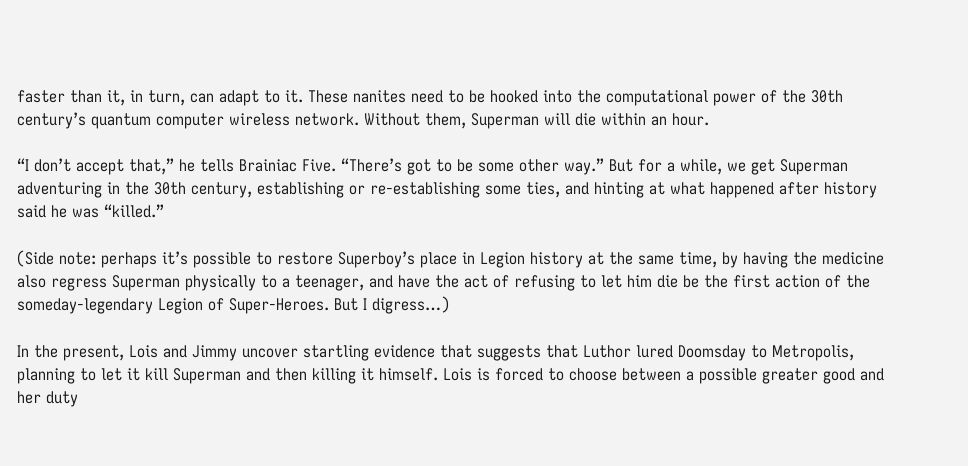faster than it, in turn, can adapt to it. These nanites need to be hooked into the computational power of the 30th century’s quantum computer wireless network. Without them, Superman will die within an hour.

“I don’t accept that,” he tells Brainiac Five. “There’s got to be some other way.” But for a while, we get Superman adventuring in the 30th century, establishing or re-establishing some ties, and hinting at what happened after history said he was “killed.”

(Side note: perhaps it’s possible to restore Superboy’s place in Legion history at the same time, by having the medicine also regress Superman physically to a teenager, and have the act of refusing to let him die be the first action of the someday-legendary Legion of Super-Heroes. But I digress…)

In the present, Lois and Jimmy uncover startling evidence that suggests that Luthor lured Doomsday to Metropolis, planning to let it kill Superman and then killing it himself. Lois is forced to choose between a possible greater good and her duty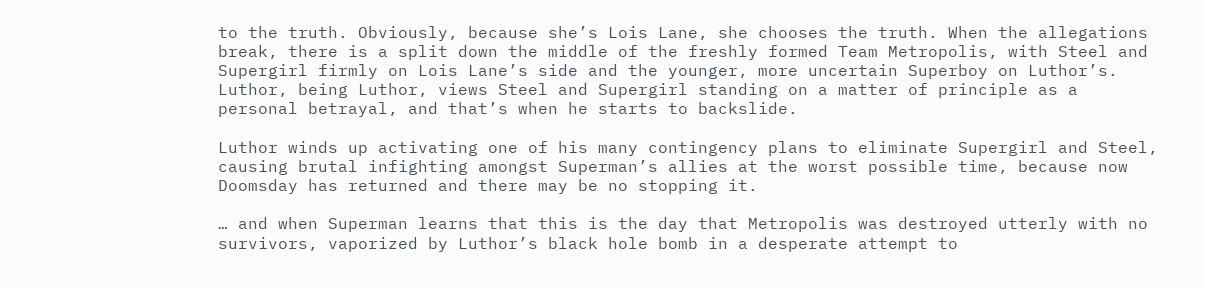to the truth. Obviously, because she’s Lois Lane, she chooses the truth. When the allegations break, there is a split down the middle of the freshly formed Team Metropolis, with Steel and Supergirl firmly on Lois Lane’s side and the younger, more uncertain Superboy on Luthor’s. Luthor, being Luthor, views Steel and Supergirl standing on a matter of principle as a personal betrayal, and that’s when he starts to backslide.

Luthor winds up activating one of his many contingency plans to eliminate Supergirl and Steel, causing brutal infighting amongst Superman’s allies at the worst possible time, because now Doomsday has returned and there may be no stopping it.

… and when Superman learns that this is the day that Metropolis was destroyed utterly with no survivors, vaporized by Luthor’s black hole bomb in a desperate attempt to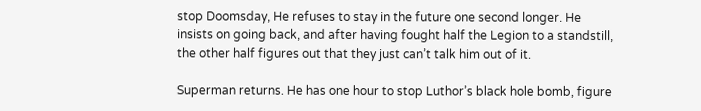stop Doomsday, He refuses to stay in the future one second longer. He insists on going back, and after having fought half the Legion to a standstill, the other half figures out that they just can’t talk him out of it.

Superman returns. He has one hour to stop Luthor’s black hole bomb, figure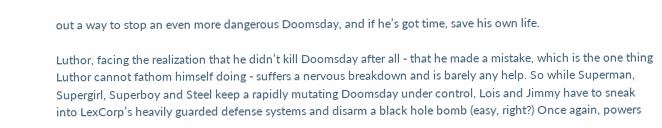out a way to stop an even more dangerous Doomsday, and if he’s got time, save his own life.

Luthor, facing the realization that he didn’t kill Doomsday after all - that he made a mistake, which is the one thing Luthor cannot fathom himself doing - suffers a nervous breakdown and is barely any help. So while Superman, Supergirl, Superboy and Steel keep a rapidly mutating Doomsday under control, Lois and Jimmy have to sneak into LexCorp’s heavily guarded defense systems and disarm a black hole bomb (easy, right?) Once again, powers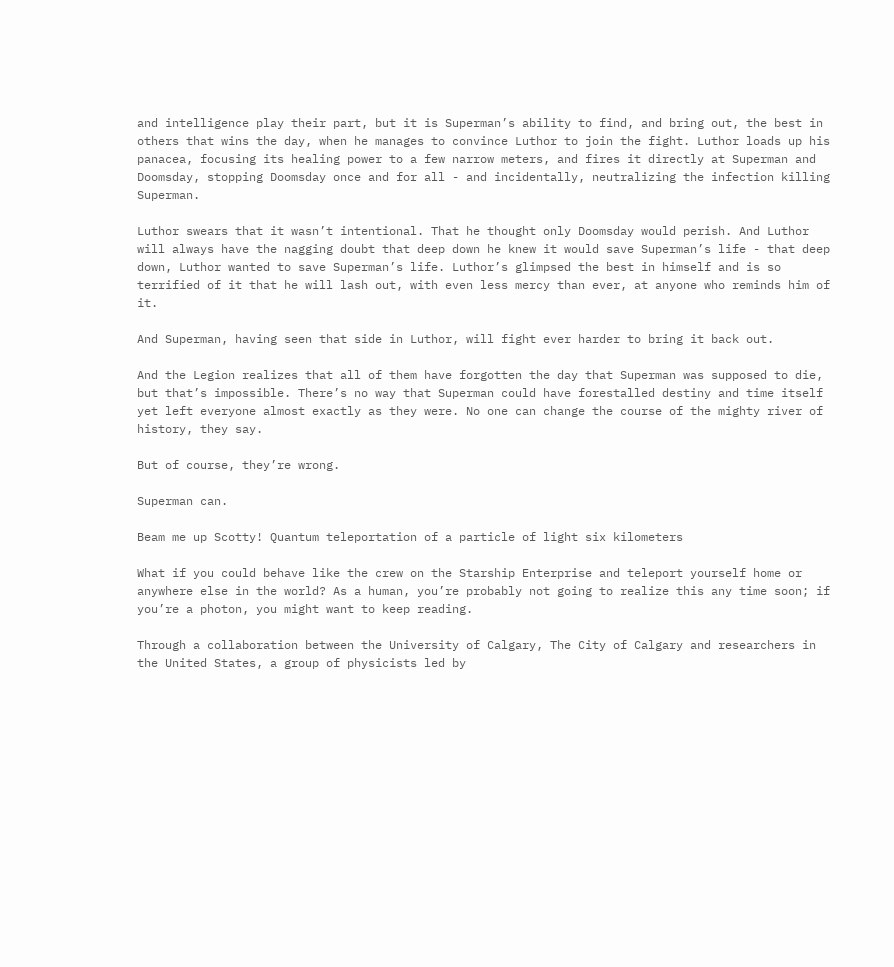and intelligence play their part, but it is Superman’s ability to find, and bring out, the best in others that wins the day, when he manages to convince Luthor to join the fight. Luthor loads up his panacea, focusing its healing power to a few narrow meters, and fires it directly at Superman and Doomsday, stopping Doomsday once and for all - and incidentally, neutralizing the infection killing Superman.

Luthor swears that it wasn’t intentional. That he thought only Doomsday would perish. And Luthor will always have the nagging doubt that deep down he knew it would save Superman’s life - that deep down, Luthor wanted to save Superman’s life. Luthor’s glimpsed the best in himself and is so terrified of it that he will lash out, with even less mercy than ever, at anyone who reminds him of it.

And Superman, having seen that side in Luthor, will fight ever harder to bring it back out.

And the Legion realizes that all of them have forgotten the day that Superman was supposed to die, but that’s impossible. There’s no way that Superman could have forestalled destiny and time itself yet left everyone almost exactly as they were. No one can change the course of the mighty river of history, they say.

But of course, they’re wrong.

Superman can.

Beam me up Scotty! Quantum teleportation of a particle of light six kilometers

What if you could behave like the crew on the Starship Enterprise and teleport yourself home or anywhere else in the world? As a human, you’re probably not going to realize this any time soon; if you’re a photon, you might want to keep reading.

Through a collaboration between the University of Calgary, The City of Calgary and researchers in the United States, a group of physicists led by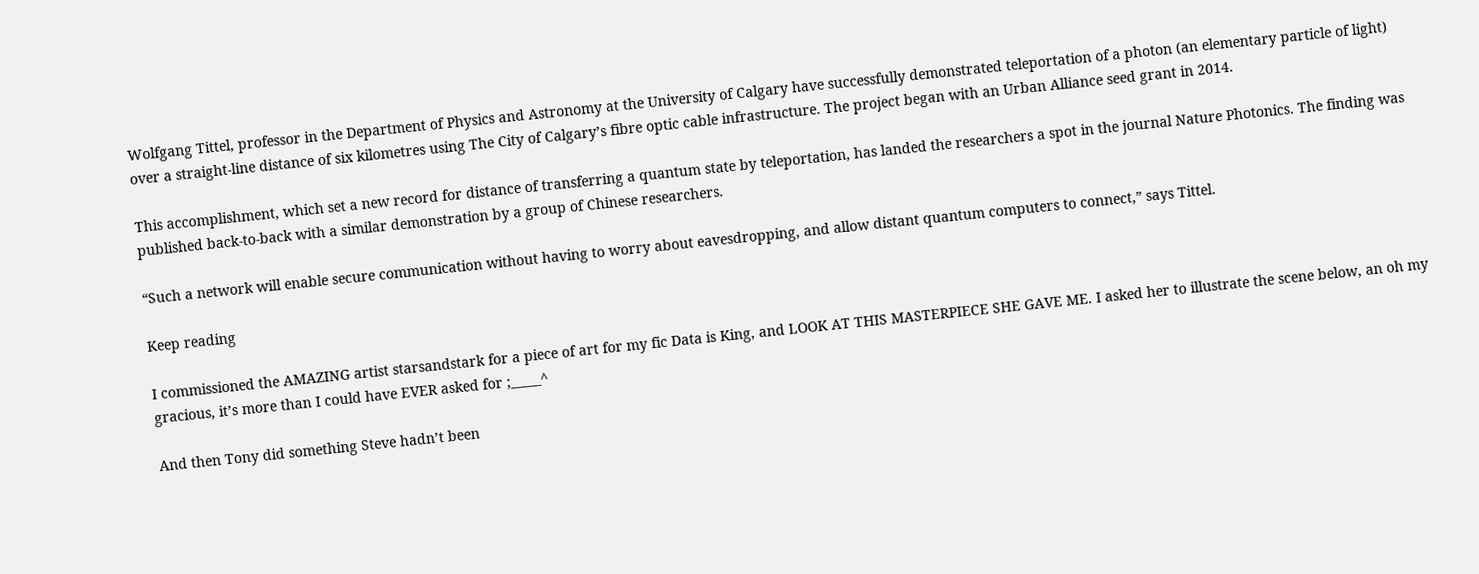Wolfgang Tittel, professor in the Department of Physics and Astronomy at the University of Calgary have successfully demonstrated teleportation of a photon (an elementary particle of light) over a straight-line distance of six kilometres using The City of Calgary’s fibre optic cable infrastructure. The project began with an Urban Alliance seed grant in 2014.

This accomplishment, which set a new record for distance of transferring a quantum state by teleportation, has landed the researchers a spot in the journal Nature Photonics. The finding was published back-to-back with a similar demonstration by a group of Chinese researchers.

“Such a network will enable secure communication without having to worry about eavesdropping, and allow distant quantum computers to connect,” says Tittel.

Keep reading

I commissioned the AMAZING artist starsandstark for a piece of art for my fic Data is King, and LOOK AT THIS MASTERPIECE SHE GAVE ME. I asked her to illustrate the scene below, an oh my gracious, it’s more than I could have EVER asked for ;_____^

And then Tony did something Steve hadn’t been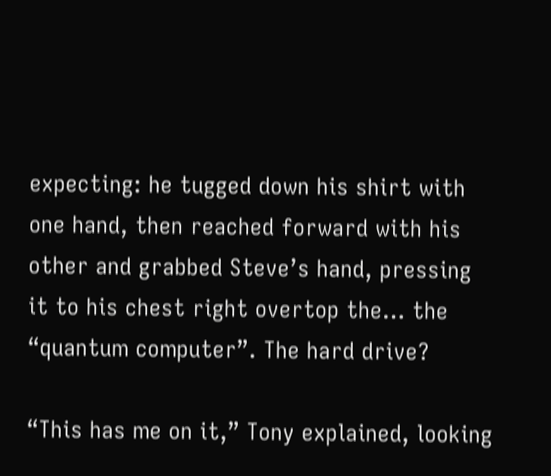expecting: he tugged down his shirt with one hand, then reached forward with his other and grabbed Steve’s hand, pressing it to his chest right overtop the… the “quantum computer”. The hard drive?

“This has me on it,” Tony explained, looking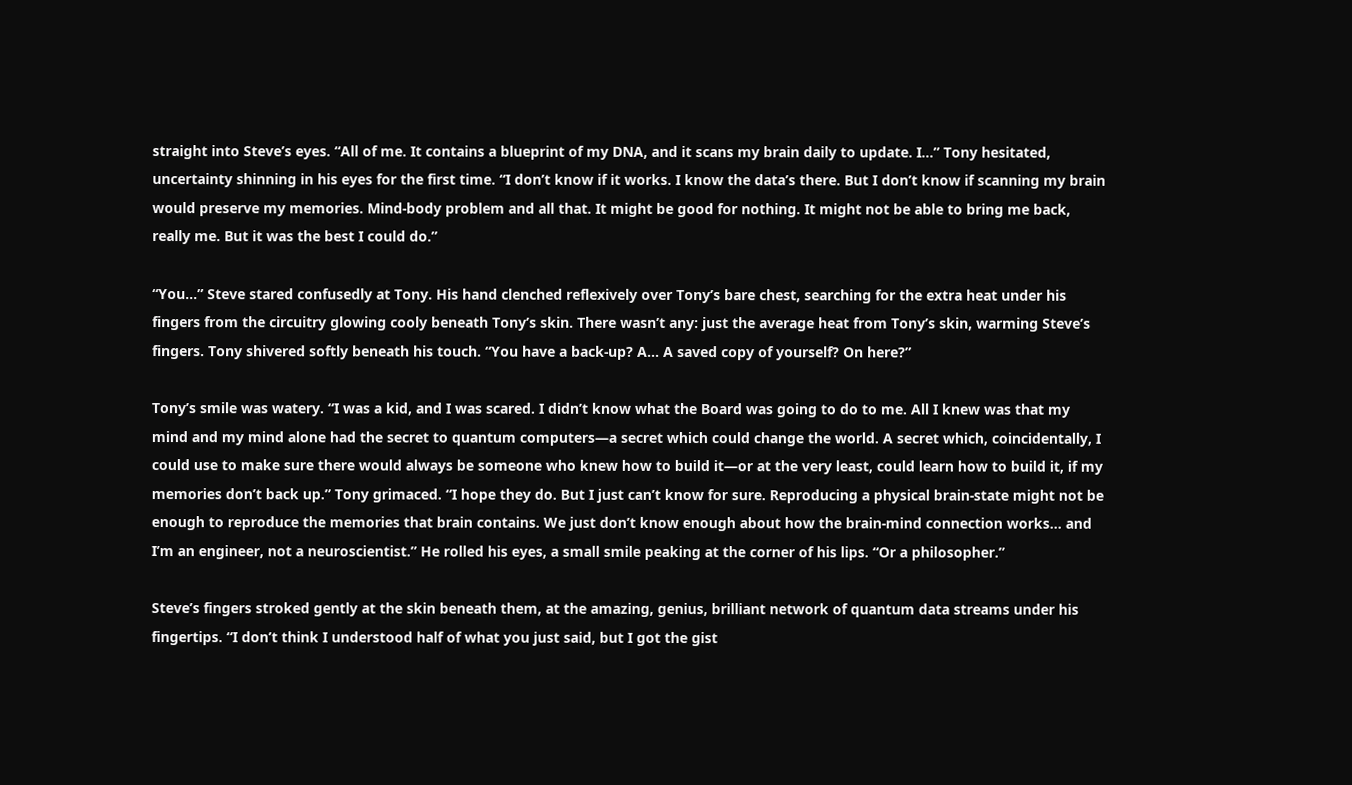straight into Steve’s eyes. “All of me. It contains a blueprint of my DNA, and it scans my brain daily to update. I…” Tony hesitated, uncertainty shinning in his eyes for the first time. “I don’t know if it works. I know the data’s there. But I don’t know if scanning my brain would preserve my memories. Mind-body problem and all that. It might be good for nothing. It might not be able to bring me back, really me. But it was the best I could do.”

“You…” Steve stared confusedly at Tony. His hand clenched reflexively over Tony’s bare chest, searching for the extra heat under his fingers from the circuitry glowing cooly beneath Tony’s skin. There wasn’t any: just the average heat from Tony’s skin, warming Steve’s fingers. Tony shivered softly beneath his touch. “You have a back-up? A… A saved copy of yourself? On here?”

Tony’s smile was watery. “I was a kid, and I was scared. I didn’t know what the Board was going to do to me. All I knew was that my mind and my mind alone had the secret to quantum computers—a secret which could change the world. A secret which, coincidentally, I could use to make sure there would always be someone who knew how to build it—or at the very least, could learn how to build it, if my memories don’t back up.” Tony grimaced. “I hope they do. But I just can’t know for sure. Reproducing a physical brain-state might not be enough to reproduce the memories that brain contains. We just don’t know enough about how the brain-mind connection works… and I’m an engineer, not a neuroscientist.” He rolled his eyes, a small smile peaking at the corner of his lips. “Or a philosopher.”

Steve’s fingers stroked gently at the skin beneath them, at the amazing, genius, brilliant network of quantum data streams under his fingertips. “I don’t think I understood half of what you just said, but I got the gist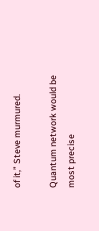of it,” Steve murmured.

Quantum network would be most precise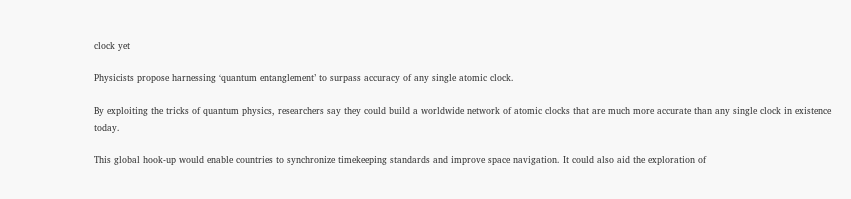clock yet

Physicists propose harnessing ‘quantum entanglement’ to surpass accuracy of any single atomic clock.

By exploiting the tricks of quantum physics, researchers say they could build a worldwide network of atomic clocks that are much more accurate than any single clock in existence today.

This global hook-up would enable countries to synchronize timekeeping standards and improve space navigation. It could also aid the exploration of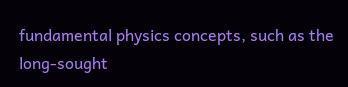fundamental physics concepts, such as the long-sought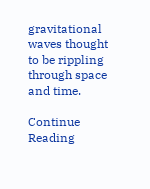gravitational waves thought to be rippling through space and time.

Continue Reading